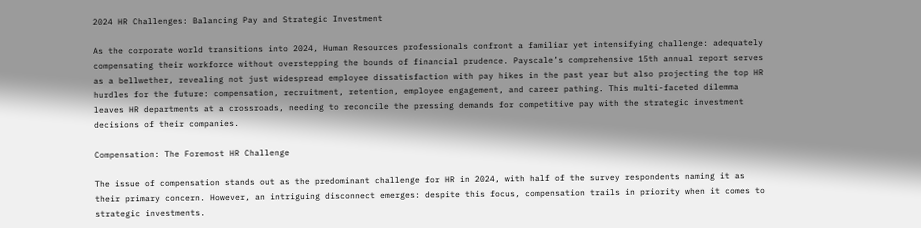2024 HR Challenges: Balancing Pay and Strategic Investment

As the corporate world transitions into 2024, Human Resources professionals confront a familiar yet intensifying challenge: adequately compensating their workforce without overstepping the bounds of financial prudence. Payscale’s comprehensive 15th annual report serves as a bellwether, revealing not just widespread employee dissatisfaction with pay hikes in the past year but also projecting the top HR hurdles for the future: compensation, recruitment, retention, employee engagement, and career pathing. This multi-faceted dilemma leaves HR departments at a crossroads, needing to reconcile the pressing demands for competitive pay with the strategic investment decisions of their companies.

Compensation: The Foremost HR Challenge

The issue of compensation stands out as the predominant challenge for HR in 2024, with half of the survey respondents naming it as their primary concern. However, an intriguing disconnect emerges: despite this focus, compensation trails in priority when it comes to strategic investments.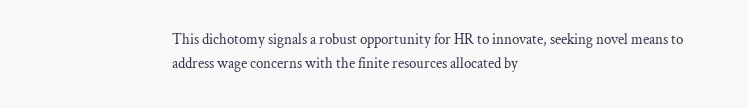This dichotomy signals a robust opportunity for HR to innovate, seeking novel means to address wage concerns with the finite resources allocated by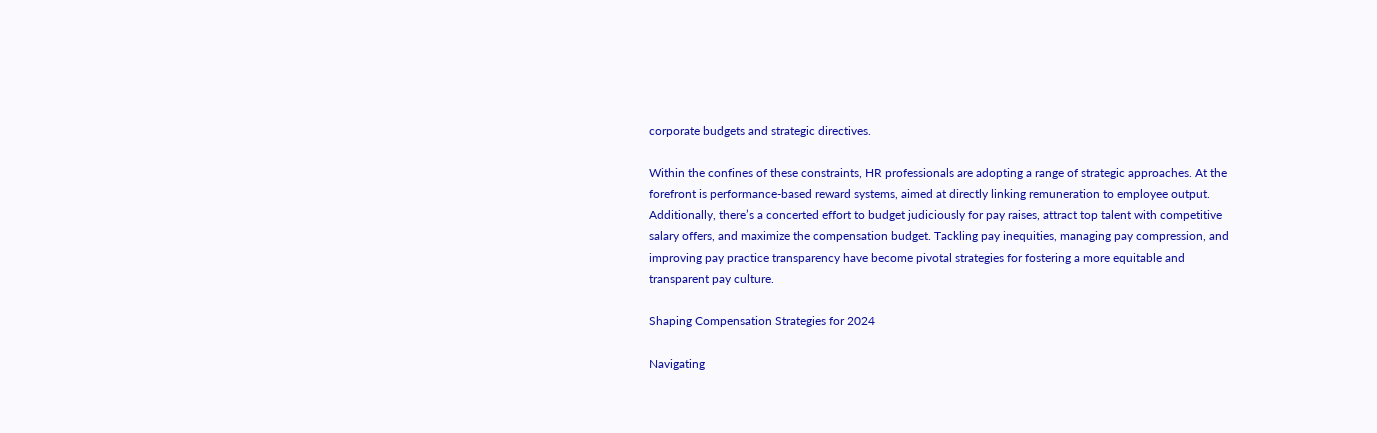corporate budgets and strategic directives.

Within the confines of these constraints, HR professionals are adopting a range of strategic approaches. At the forefront is performance-based reward systems, aimed at directly linking remuneration to employee output. Additionally, there’s a concerted effort to budget judiciously for pay raises, attract top talent with competitive salary offers, and maximize the compensation budget. Tackling pay inequities, managing pay compression, and improving pay practice transparency have become pivotal strategies for fostering a more equitable and transparent pay culture.

Shaping Compensation Strategies for 2024

Navigating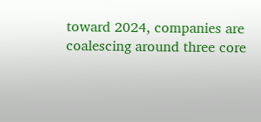toward 2024, companies are coalescing around three core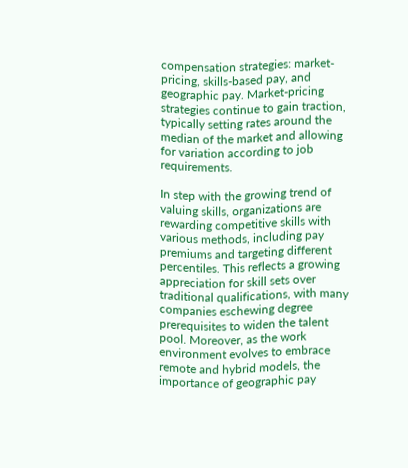compensation strategies: market-pricing, skills-based pay, and geographic pay. Market-pricing strategies continue to gain traction, typically setting rates around the median of the market and allowing for variation according to job requirements.

In step with the growing trend of valuing skills, organizations are rewarding competitive skills with various methods, including pay premiums and targeting different percentiles. This reflects a growing appreciation for skill sets over traditional qualifications, with many companies eschewing degree prerequisites to widen the talent pool. Moreover, as the work environment evolves to embrace remote and hybrid models, the importance of geographic pay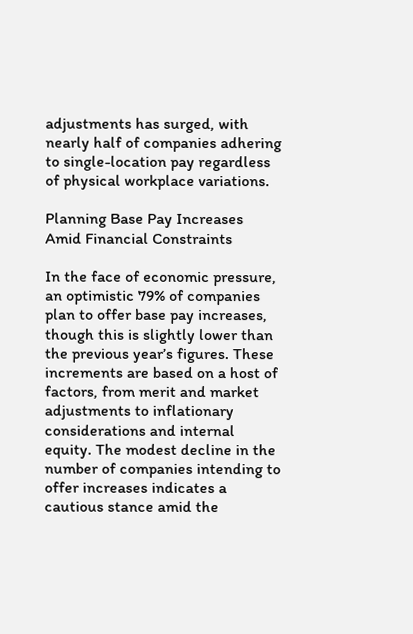adjustments has surged, with nearly half of companies adhering to single-location pay regardless of physical workplace variations.

Planning Base Pay Increases Amid Financial Constraints

In the face of economic pressure, an optimistic 79% of companies plan to offer base pay increases, though this is slightly lower than the previous year’s figures. These increments are based on a host of factors, from merit and market adjustments to inflationary considerations and internal equity. The modest decline in the number of companies intending to offer increases indicates a cautious stance amid the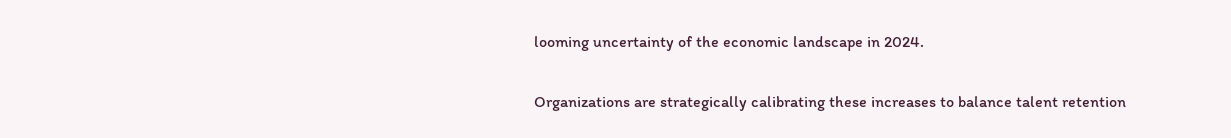looming uncertainty of the economic landscape in 2024.

Organizations are strategically calibrating these increases to balance talent retention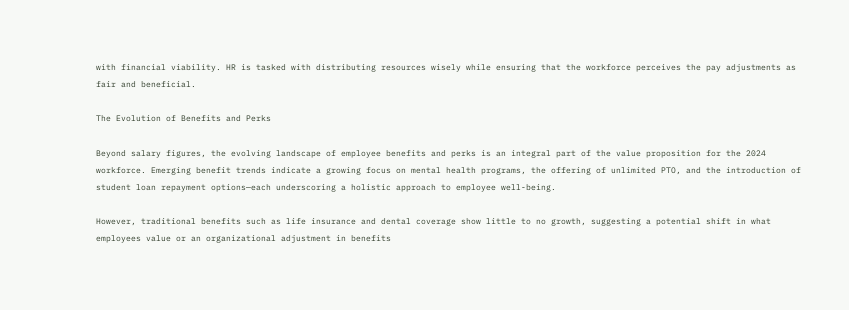with financial viability. HR is tasked with distributing resources wisely while ensuring that the workforce perceives the pay adjustments as fair and beneficial.

The Evolution of Benefits and Perks

Beyond salary figures, the evolving landscape of employee benefits and perks is an integral part of the value proposition for the 2024 workforce. Emerging benefit trends indicate a growing focus on mental health programs, the offering of unlimited PTO, and the introduction of student loan repayment options—each underscoring a holistic approach to employee well-being.

However, traditional benefits such as life insurance and dental coverage show little to no growth, suggesting a potential shift in what employees value or an organizational adjustment in benefits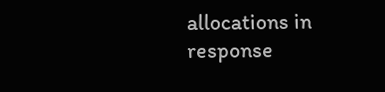allocations in response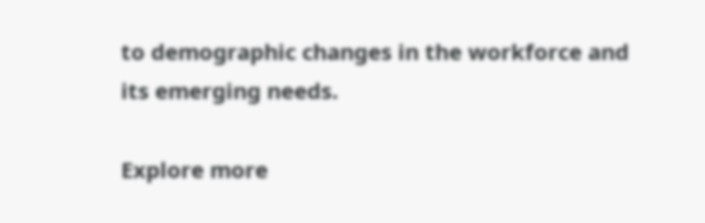to demographic changes in the workforce and its emerging needs.

Explore more